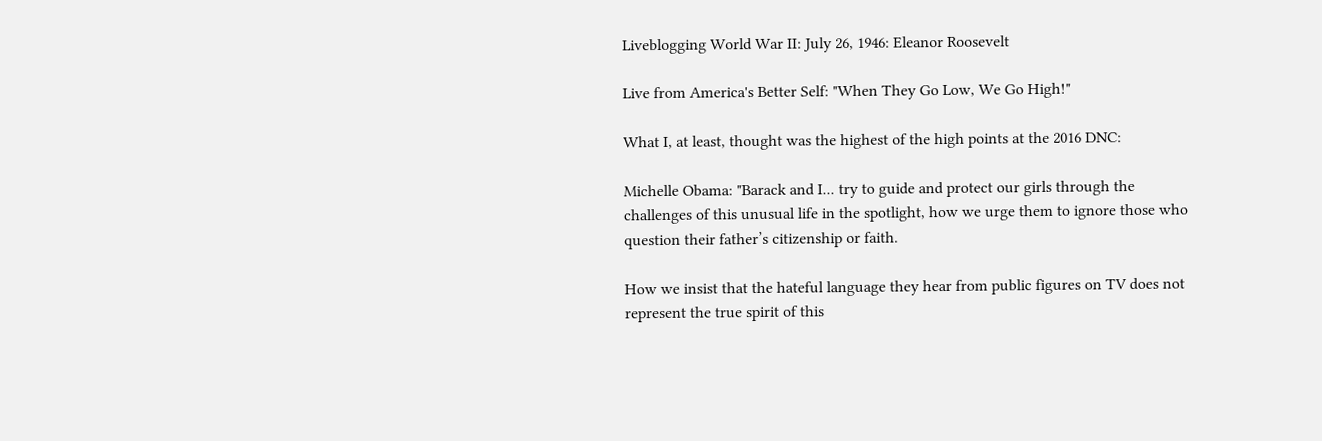Liveblogging World War II: July 26, 1946: Eleanor Roosevelt

Live from America's Better Self: "When They Go Low, We Go High!"

What I, at least, thought was the highest of the high points at the 2016 DNC:

Michelle Obama: "Barack and I... try to guide and protect our girls through the challenges of this unusual life in the spotlight, how we urge them to ignore those who question their father’s citizenship or faith.

How we insist that the hateful language they hear from public figures on TV does not represent the true spirit of this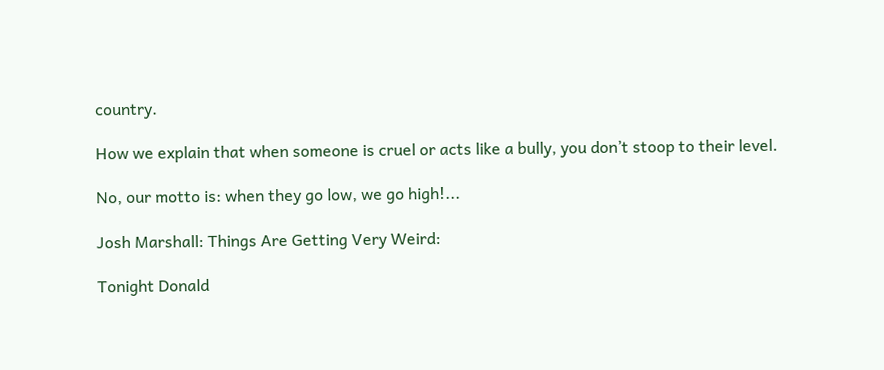country.

How we explain that when someone is cruel or acts like a bully, you don’t stoop to their level.

No, our motto is: when they go low, we go high!...

Josh Marshall: Things Are Getting Very Weird:

Tonight Donald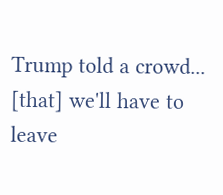Trump told a crowd... [that] we'll have to leave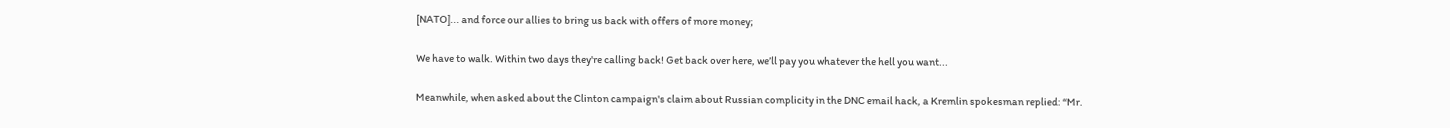[NATO]... and force our allies to bring us back with offers of more money;

We have to walk. Within two days they're calling back! Get back over here, we’ll pay you whatever the hell you want...

Meanwhile, when asked about the Clinton campaign's claim about Russian complicity in the DNC email hack, a Kremlin spokesman replied: “Mr.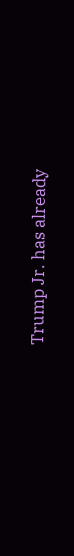Trump Jr. has already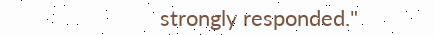strongly responded."